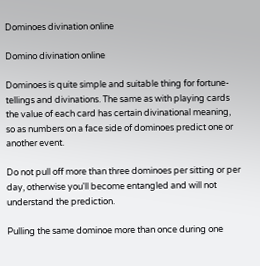Dominoes divination online

Domino divination online

Dominoes is quite simple and suitable thing for fortune-tellings and divinations. The same as with playing cards the value of each card has certain divinational meaning, so as numbers on a face side of dominoes predict one or another event.

Do not pull off more than three dominoes per sitting or per day, otherwise you'll become entangled and will not understand the prediction.

Pulling the same dominoe more than once during one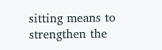sitting means to strengthen the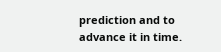prediction and to advance it in time.